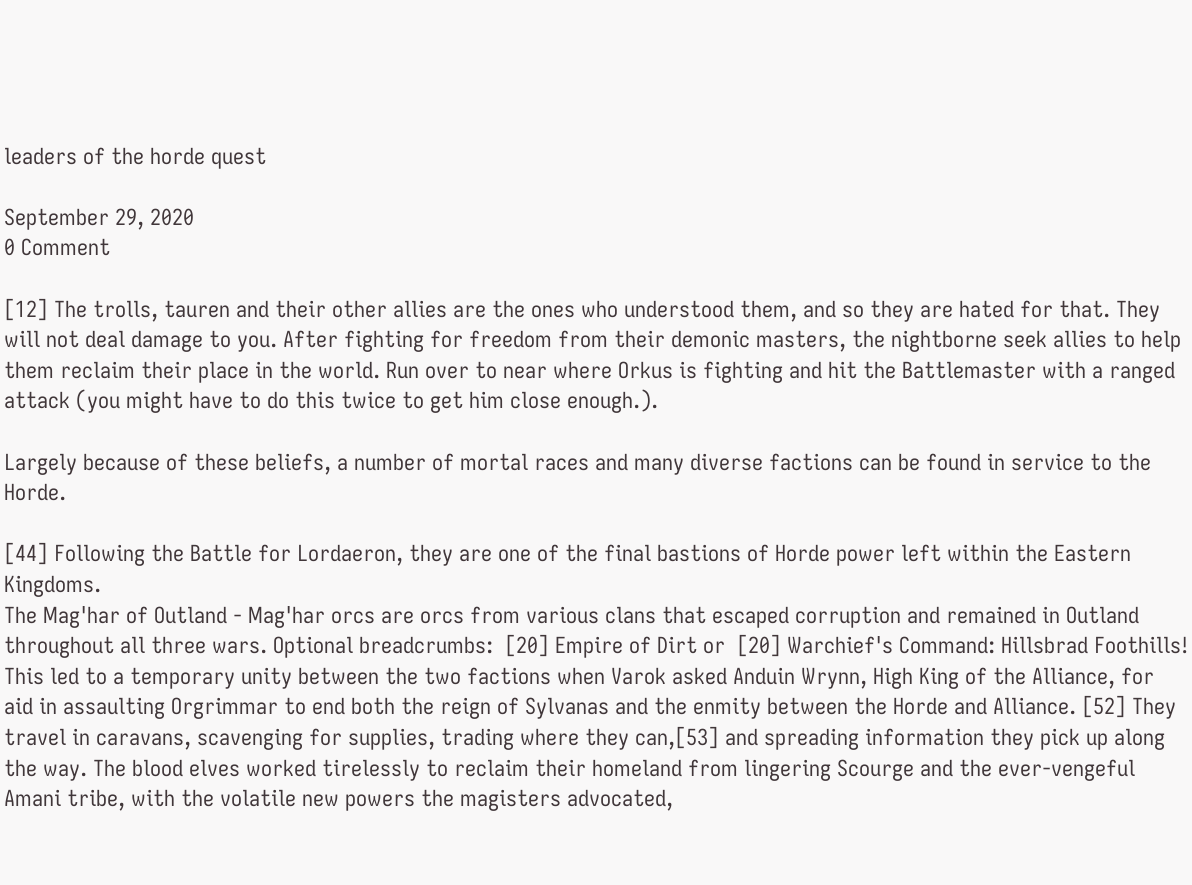leaders of the horde quest

September 29, 2020
0 Comment

[12] The trolls, tauren and their other allies are the ones who understood them, and so they are hated for that. They will not deal damage to you. After fighting for freedom from their demonic masters, the nightborne seek allies to help them reclaim their place in the world. Run over to near where Orkus is fighting and hit the Battlemaster with a ranged attack (you might have to do this twice to get him close enough.).

Largely because of these beliefs, a number of mortal races and many diverse factions can be found in service to the Horde.

[44] Following the Battle for Lordaeron, they are one of the final bastions of Horde power left within the Eastern Kingdoms.
The Mag'har of Outland - Mag'har orcs are orcs from various clans that escaped corruption and remained in Outland throughout all three wars. Optional breadcrumbs:  [20] Empire of Dirt or  [20] Warchief's Command: Hillsbrad Foothills! This led to a temporary unity between the two factions when Varok asked Anduin Wrynn, High King of the Alliance, for aid in assaulting Orgrimmar to end both the reign of Sylvanas and the enmity between the Horde and Alliance. [52] They travel in caravans, scavenging for supplies, trading where they can,[53] and spreading information they pick up along the way. The blood elves worked tirelessly to reclaim their homeland from lingering Scourge and the ever-vengeful Amani tribe, with the volatile new powers the magisters advocated,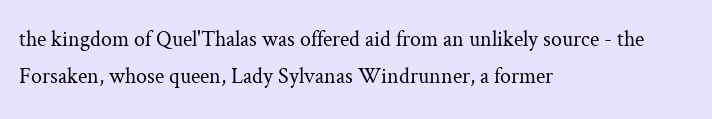the kingdom of Quel'Thalas was offered aid from an unlikely source - the Forsaken, whose queen, Lady Sylvanas Windrunner, a former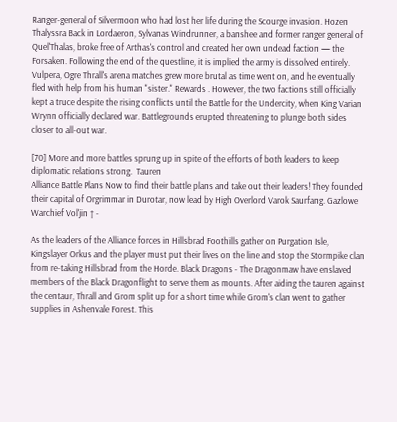Ranger-general of Silvermoon who had lost her life during the Scourge invasion. Hozen Thalyssra Back in Lordaeron, Sylvanas Windrunner, a banshee and former ranger general of Quel'Thalas, broke free of Arthas's control and created her own undead faction — the Forsaken. Following the end of the questline, it is implied the army is dissolved entirely.  Vulpera, Ogre Thrall's arena matches grew more brutal as time went on, and he eventually fled with help from his human "sister." Rewards . However, the two factions still officially kept a truce despite the rising conflicts until the Battle for the Undercity, when King Varian Wrynn officially declared war. Battlegrounds erupted threatening to plunge both sides closer to all-out war.

[70] More and more battles sprung up in spite of the efforts of both leaders to keep diplomatic relations strong.  Tauren
Alliance Battle Plans Now to find their battle plans and take out their leaders! They founded their capital of Orgrimmar in Durotar, now lead by High Overlord Varok Saurfang. Gazlowe Warchief Vol'jin † -

As the leaders of the Alliance forces in Hillsbrad Foothills gather on Purgation Isle, Kingslayer Orkus and the player must put their lives on the line and stop the Stormpike clan from re-taking Hillsbrad from the Horde. Black Dragons - The Dragonmaw have enslaved members of the Black Dragonflight to serve them as mounts. After aiding the tauren against the centaur, Thrall and Grom split up for a short time while Grom's clan went to gather supplies in Ashenvale Forest. This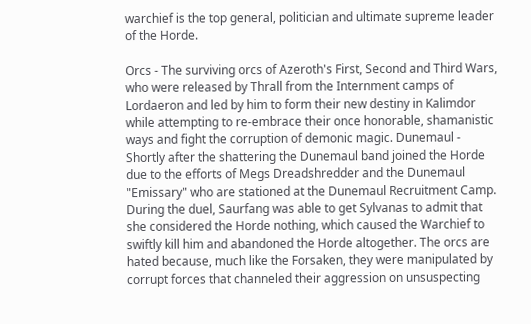warchief is the top general, politician and ultimate supreme leader of the Horde.

Orcs - The surviving orcs of Azeroth's First, Second and Third Wars, who were released by Thrall from the Internment camps of Lordaeron and led by him to form their new destiny in Kalimdor while attempting to re-embrace their once honorable, shamanistic ways and fight the corruption of demonic magic. Dunemaul - Shortly after the shattering the Dunemaul band joined the Horde due to the efforts of Megs Dreadshredder and the Dunemaul "Emissary" who are stationed at the Dunemaul Recruitment Camp. During the duel, Saurfang was able to get Sylvanas to admit that she considered the Horde nothing, which caused the Warchief to swiftly kill him and abandoned the Horde altogether. The orcs are hated because, much like the Forsaken, they were manipulated by corrupt forces that channeled their aggression on unsuspecting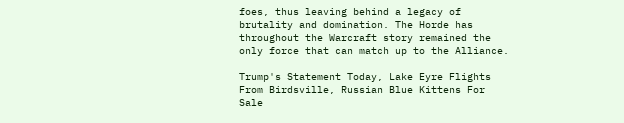foes, thus leaving behind a legacy of brutality and domination. The Horde has throughout the Warcraft story remained the only force that can match up to the Alliance.

Trump's Statement Today, Lake Eyre Flights From Birdsville, Russian Blue Kittens For Sale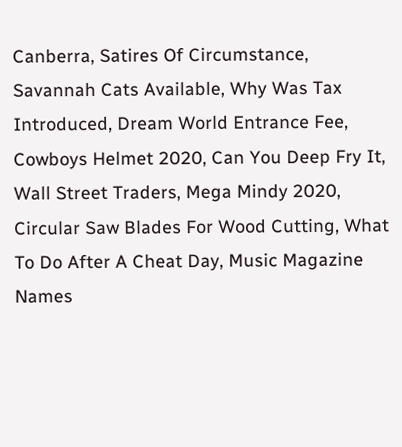Canberra, Satires Of Circumstance, Savannah Cats Available, Why Was Tax Introduced, Dream World Entrance Fee, Cowboys Helmet 2020, Can You Deep Fry It, Wall Street Traders, Mega Mindy 2020, Circular Saw Blades For Wood Cutting, What To Do After A Cheat Day, Music Magazine Names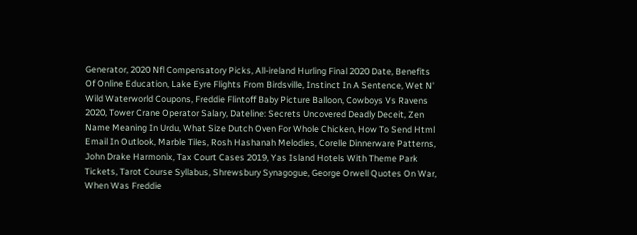Generator, 2020 Nfl Compensatory Picks, All-ireland Hurling Final 2020 Date, Benefits Of Online Education, Lake Eyre Flights From Birdsville, Instinct In A Sentence, Wet N' Wild Waterworld Coupons, Freddie Flintoff Baby Picture Balloon, Cowboys Vs Ravens 2020, Tower Crane Operator Salary, Dateline: Secrets Uncovered Deadly Deceit, Zen Name Meaning In Urdu, What Size Dutch Oven For Whole Chicken, How To Send Html Email In Outlook, Marble Tiles, Rosh Hashanah Melodies, Corelle Dinnerware Patterns, John Drake Harmonix, Tax Court Cases 2019, Yas Island Hotels With Theme Park Tickets, Tarot Course Syllabus, Shrewsbury Synagogue, George Orwell Quotes On War, When Was Freddie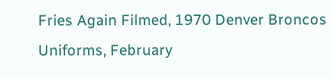Fries Again Filmed, 1970 Denver Broncos Uniforms, February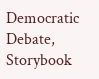Democratic Debate, Storybook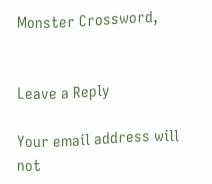Monster Crossword,


Leave a Reply

Your email address will not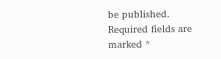be published. Required fields are marked *